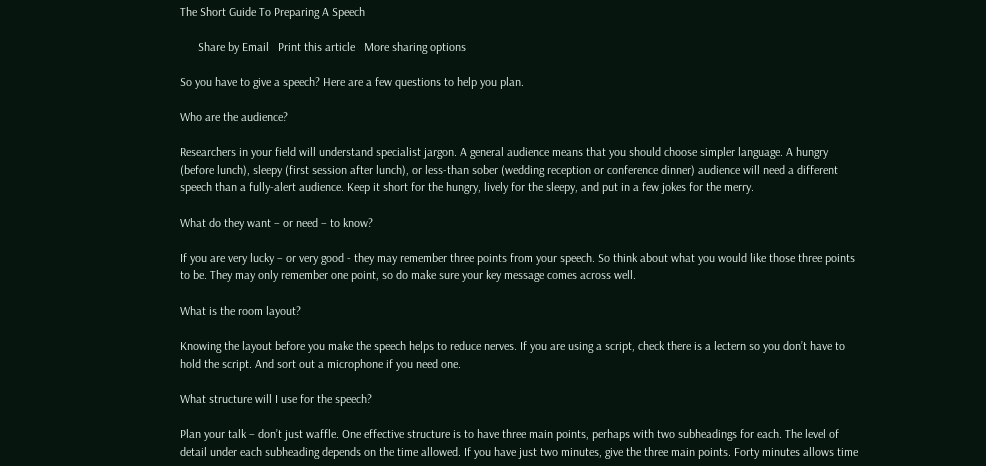The Short Guide To Preparing A Speech

      Share by Email   Print this article   More sharing options

So you have to give a speech? Here are a few questions to help you plan.

Who are the audience?

Researchers in your field will understand specialist jargon. A general audience means that you should choose simpler language. A hungry (before lunch), sleepy (first session after lunch), or less-than sober (wedding reception or conference dinner) audience will need a different speech than a fully-alert audience. Keep it short for the hungry, lively for the sleepy, and put in a few jokes for the merry.

What do they want – or need – to know?

If you are very lucky – or very good - they may remember three points from your speech. So think about what you would like those three points to be. They may only remember one point, so do make sure your key message comes across well.

What is the room layout?

Knowing the layout before you make the speech helps to reduce nerves. If you are using a script, check there is a lectern so you don’t have to hold the script. And sort out a microphone if you need one.

What structure will I use for the speech?

Plan your talk – don’t just waffle. One effective structure is to have three main points, perhaps with two subheadings for each. The level of detail under each subheading depends on the time allowed. If you have just two minutes, give the three main points. Forty minutes allows time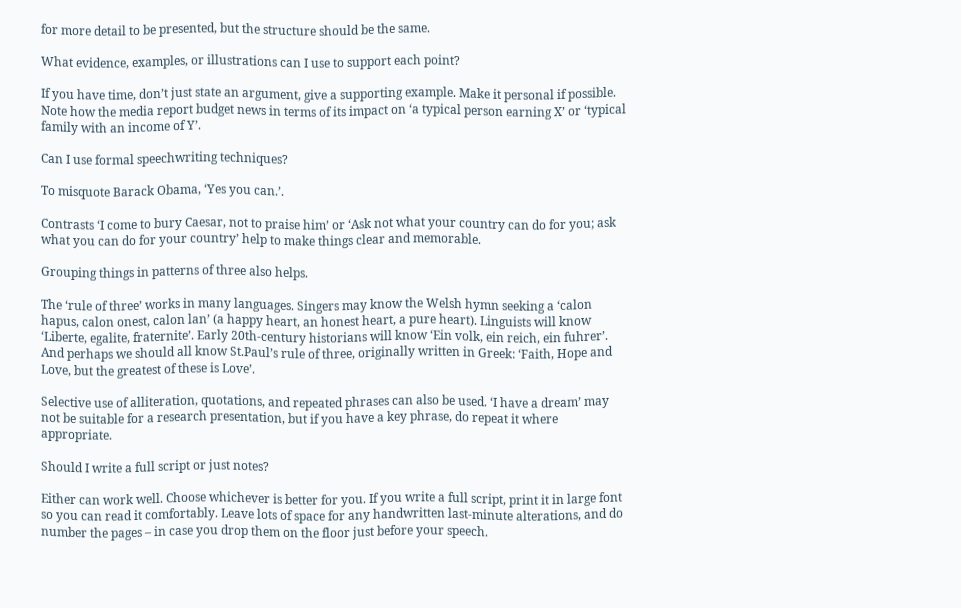for more detail to be presented, but the structure should be the same.

What evidence, examples, or illustrations can I use to support each point?

If you have time, don’t just state an argument, give a supporting example. Make it personal if possible. Note how the media report budget news in terms of its impact on ‘a typical person earning X’ or ‘typical family with an income of Y’.

Can I use formal speechwriting techniques?

To misquote Barack Obama, ‘Yes you can.’.

Contrasts ‘I come to bury Caesar, not to praise him’ or ‘Ask not what your country can do for you; ask what you can do for your country’ help to make things clear and memorable.

Grouping things in patterns of three also helps.

The ‘rule of three’ works in many languages. Singers may know the Welsh hymn seeking a ‘calon hapus, calon onest, calon lan’ (a happy heart, an honest heart, a pure heart). Linguists will know ‘Liberte, egalite, fraternite’. Early 20th-century historians will know ‘Ein volk, ein reich, ein fuhrer’. And perhaps we should all know St.Paul’s rule of three, originally written in Greek: ‘Faith, Hope and Love, but the greatest of these is Love’.

Selective use of alliteration, quotations, and repeated phrases can also be used. ‘I have a dream’ may not be suitable for a research presentation, but if you have a key phrase, do repeat it where appropriate.

Should I write a full script or just notes?

Either can work well. Choose whichever is better for you. If you write a full script, print it in large font so you can read it comfortably. Leave lots of space for any handwritten last-minute alterations, and do number the pages – in case you drop them on the floor just before your speech.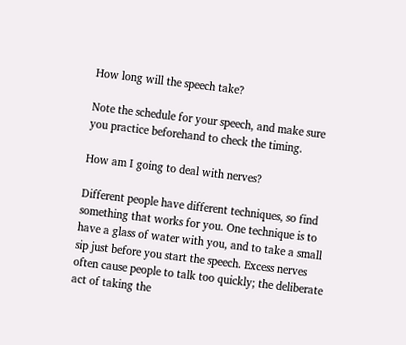How long will the speech take?

Note the schedule for your speech, and make sure you practice beforehand to check the timing.

How am I going to deal with nerves?

Different people have different techniques, so find something that works for you. One technique is to have a glass of water with you, and to take a small sip just before you start the speech. Excess nerves often cause people to talk too quickly; the deliberate act of taking the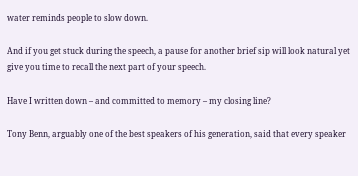water reminds people to slow down.

And if you get stuck during the speech, a pause for another brief sip will look natural yet give you time to recall the next part of your speech.

Have I written down – and committed to memory – my closing line?

Tony Benn, arguably one of the best speakers of his generation, said that every speaker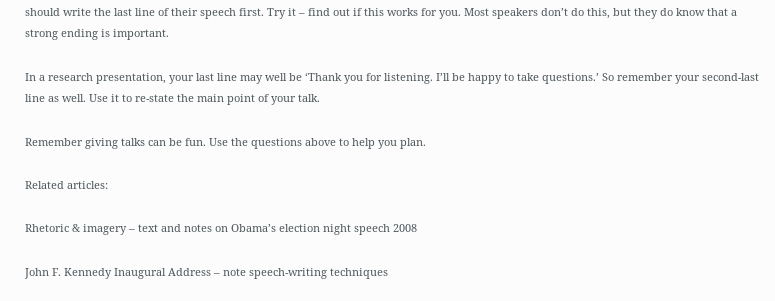should write the last line of their speech first. Try it – find out if this works for you. Most speakers don’t do this, but they do know that a strong ending is important.

In a research presentation, your last line may well be ‘Thank you for listening. I’ll be happy to take questions.’ So remember your second-last line as well. Use it to re-state the main point of your talk.

Remember giving talks can be fun. Use the questions above to help you plan.

Related articles:

Rhetoric & imagery – text and notes on Obama’s election night speech 2008

John F. Kennedy Inaugural Address – note speech-writing techniques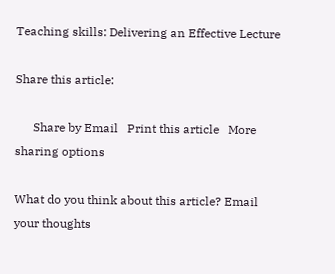Teaching skills: Delivering an Effective Lecture

Share this article:

      Share by Email   Print this article   More sharing options

What do you think about this article? Email your thoughts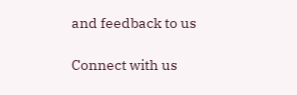and feedback to us

Connect with us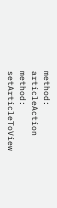method: articleAction method: setArticleToView